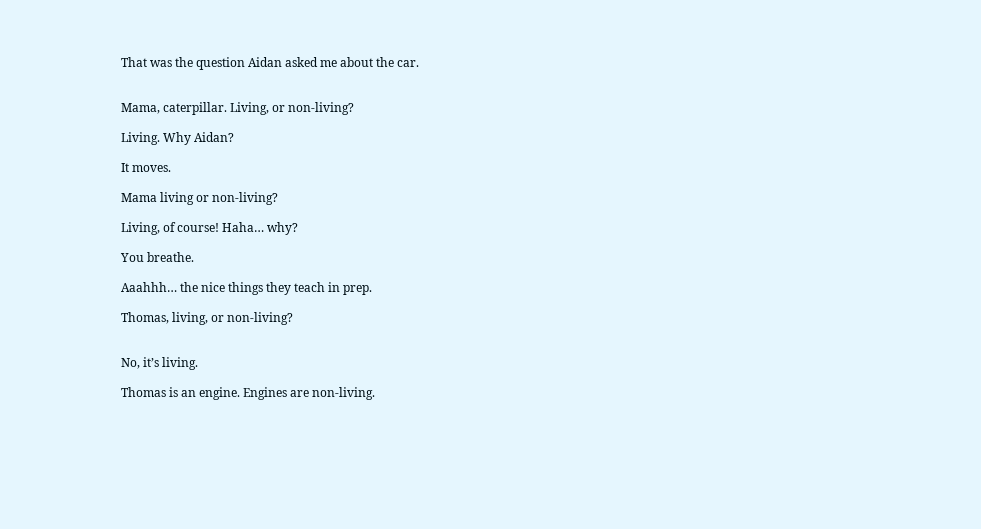That was the question Aidan asked me about the car.


Mama, caterpillar. Living, or non-living?

Living. Why Aidan?

It moves.

Mama living or non-living?

Living, of course! Haha… why?

You breathe.

Aaahhh… the nice things they teach in prep.

Thomas, living, or non-living?


No, it’s living.

Thomas is an engine. Engines are non-living.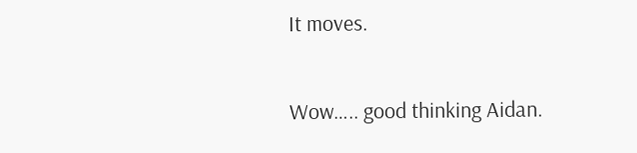It moves.

Wow….. good thinking Aidan.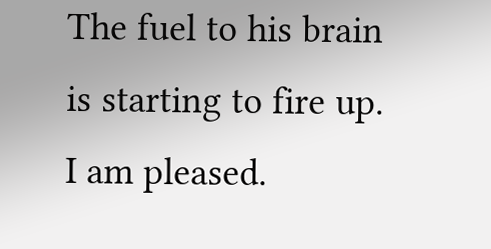The fuel to his brain is starting to fire up. I am pleased.